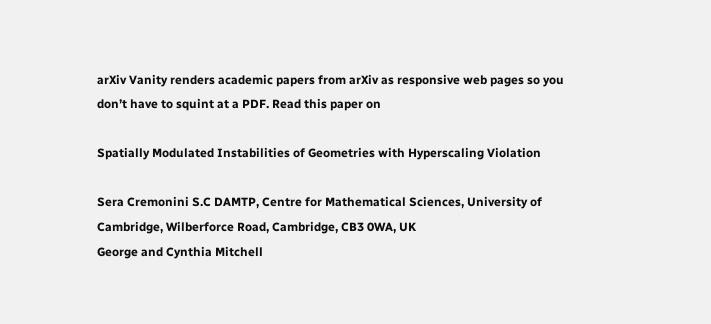arXiv Vanity renders academic papers from arXiv as responsive web pages so you don’t have to squint at a PDF. Read this paper on

Spatially Modulated Instabilities of Geometries with Hyperscaling Violation

Sera Cremonini S.C DAMTP, Centre for Mathematical Sciences, University of Cambridge, Wilberforce Road, Cambridge, CB3 0WA, UK
George and Cynthia Mitchell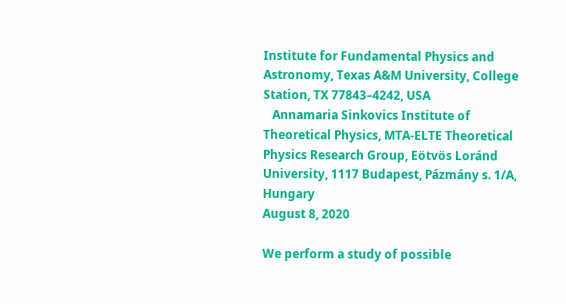Institute for Fundamental Physics and Astronomy, Texas A&M University, College Station, TX 77843–4242, USA
   Annamaria Sinkovics Institute of Theoretical Physics, MTA-ELTE Theoretical Physics Research Group, Eötvös Loránd University, 1117 Budapest, Pázmány s. 1/A, Hungary
August 8, 2020

We perform a study of possible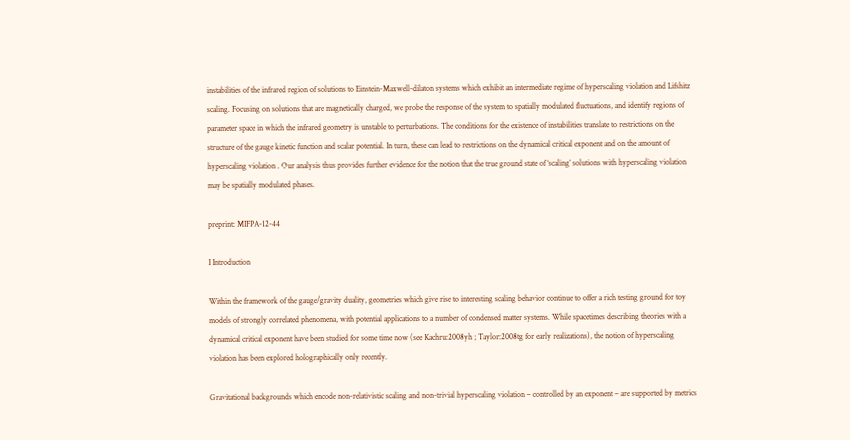instabilities of the infrared region of solutions to Einstein-Maxwell-dilaton systems which exhibit an intermediate regime of hyperscaling violation and Lifshitz scaling. Focusing on solutions that are magnetically charged, we probe the response of the system to spatially modulated fluctuations, and identify regions of parameter space in which the infrared geometry is unstable to perturbations. The conditions for the existence of instabilities translate to restrictions on the structure of the gauge kinetic function and scalar potential. In turn, these can lead to restrictions on the dynamical critical exponent and on the amount of hyperscaling violation . Our analysis thus provides further evidence for the notion that the true ground state of ‘scaling’ solutions with hyperscaling violation may be spatially modulated phases.

preprint: MIFPA-12-44

I Introduction

Within the framework of the gauge/gravity duality, geometries which give rise to interesting scaling behavior continue to offer a rich testing ground for toy models of strongly correlated phenomena, with potential applications to a number of condensed matter systems. While spacetimes describing theories with a dynamical critical exponent have been studied for some time now (see Kachru:2008yh ; Taylor:2008tg for early realizations), the notion of hyperscaling violation has been explored holographically only recently.

Gravitational backgrounds which encode non-relativistic scaling and non-trivial hyperscaling violation – controlled by an exponent – are supported by metrics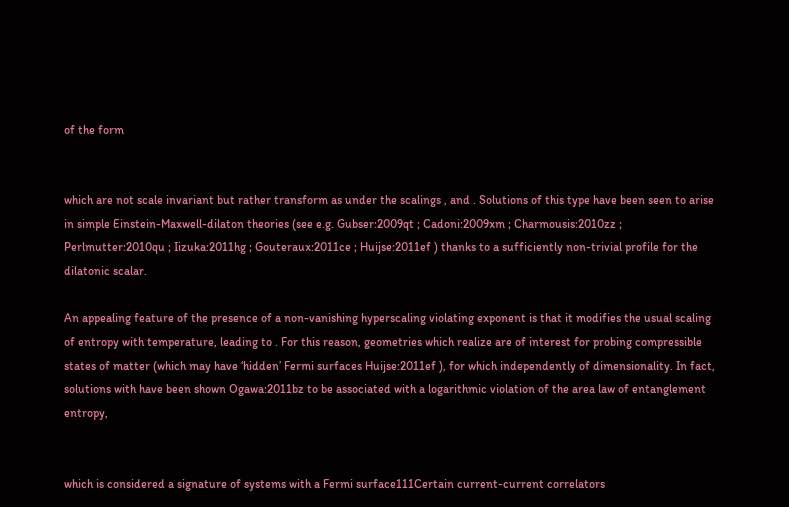of the form


which are not scale invariant but rather transform as under the scalings , and . Solutions of this type have been seen to arise in simple Einstein-Maxwell-dilaton theories (see e.g. Gubser:2009qt ; Cadoni:2009xm ; Charmousis:2010zz ; Perlmutter:2010qu ; Iizuka:2011hg ; Gouteraux:2011ce ; Huijse:2011ef ) thanks to a sufficiently non-trivial profile for the dilatonic scalar.

An appealing feature of the presence of a non-vanishing hyperscaling violating exponent is that it modifies the usual scaling of entropy with temperature, leading to . For this reason, geometries which realize are of interest for probing compressible states of matter (which may have ‘hidden’ Fermi surfaces Huijse:2011ef ), for which independently of dimensionality. In fact, solutions with have been shown Ogawa:2011bz to be associated with a logarithmic violation of the area law of entanglement entropy,


which is considered a signature of systems with a Fermi surface111Certain current-current correlators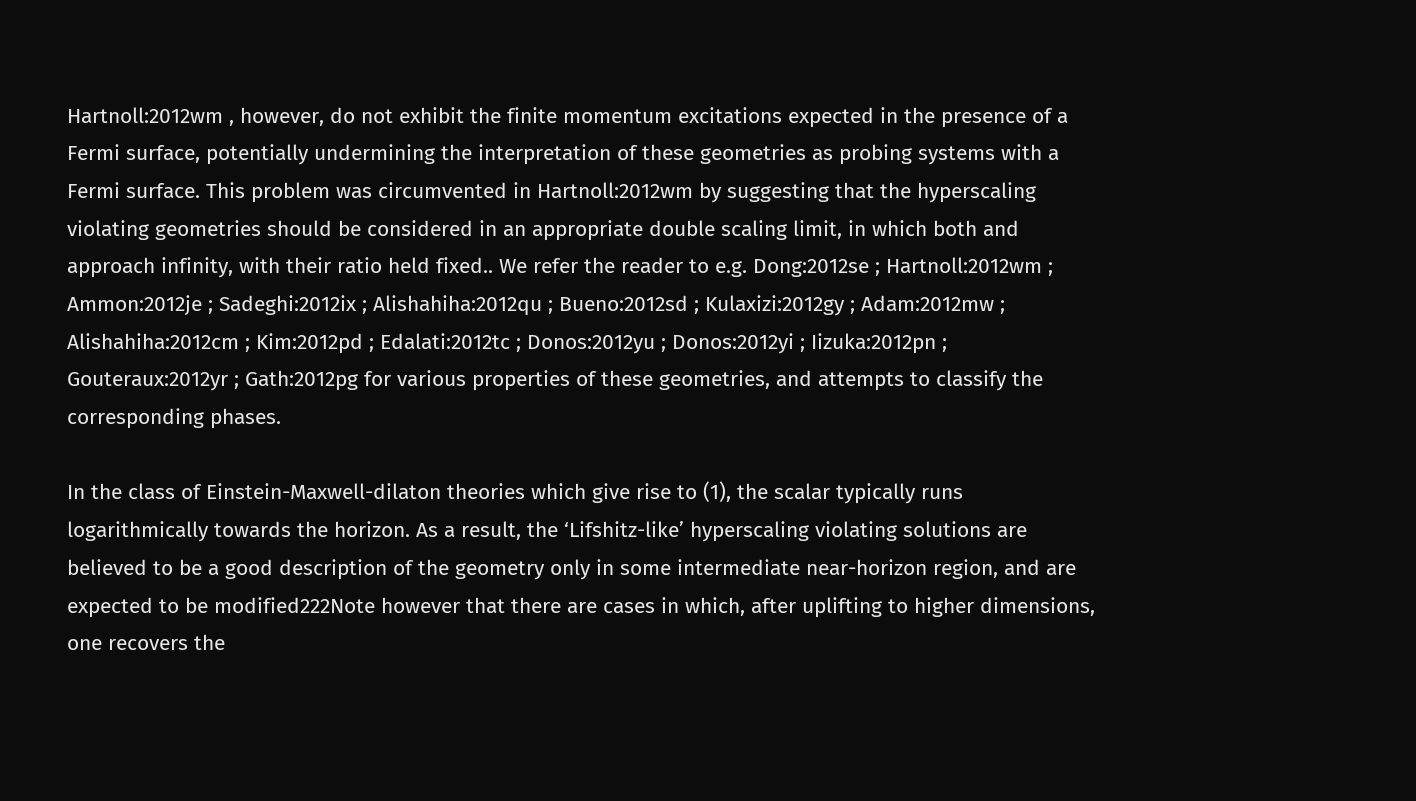Hartnoll:2012wm , however, do not exhibit the finite momentum excitations expected in the presence of a Fermi surface, potentially undermining the interpretation of these geometries as probing systems with a Fermi surface. This problem was circumvented in Hartnoll:2012wm by suggesting that the hyperscaling violating geometries should be considered in an appropriate double scaling limit, in which both and approach infinity, with their ratio held fixed.. We refer the reader to e.g. Dong:2012se ; Hartnoll:2012wm ; Ammon:2012je ; Sadeghi:2012ix ; Alishahiha:2012qu ; Bueno:2012sd ; Kulaxizi:2012gy ; Adam:2012mw ; Alishahiha:2012cm ; Kim:2012pd ; Edalati:2012tc ; Donos:2012yu ; Donos:2012yi ; Iizuka:2012pn ; Gouteraux:2012yr ; Gath:2012pg for various properties of these geometries, and attempts to classify the corresponding phases.

In the class of Einstein-Maxwell-dilaton theories which give rise to (1), the scalar typically runs logarithmically towards the horizon. As a result, the ‘Lifshitz-like’ hyperscaling violating solutions are believed to be a good description of the geometry only in some intermediate near-horizon region, and are expected to be modified222Note however that there are cases in which, after uplifting to higher dimensions, one recovers the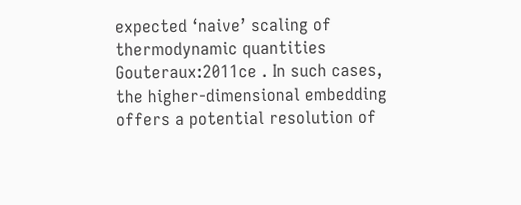expected ‘naive’ scaling of thermodynamic quantities Gouteraux:2011ce . In such cases, the higher-dimensional embedding offers a potential resolution of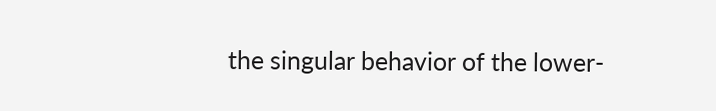the singular behavior of the lower-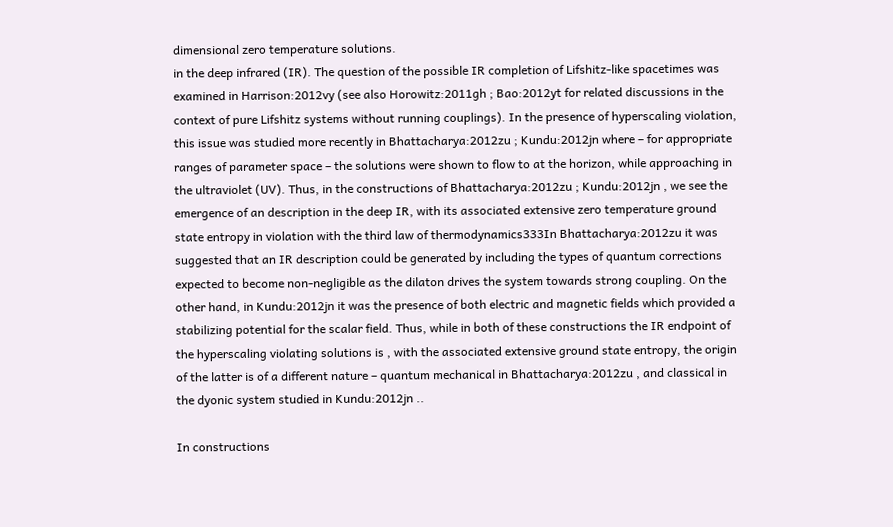dimensional zero temperature solutions.
in the deep infrared (IR). The question of the possible IR completion of Lifshitz-like spacetimes was examined in Harrison:2012vy (see also Horowitz:2011gh ; Bao:2012yt for related discussions in the context of pure Lifshitz systems without running couplings). In the presence of hyperscaling violation, this issue was studied more recently in Bhattacharya:2012zu ; Kundu:2012jn where – for appropriate ranges of parameter space – the solutions were shown to flow to at the horizon, while approaching in the ultraviolet (UV). Thus, in the constructions of Bhattacharya:2012zu ; Kundu:2012jn , we see the emergence of an description in the deep IR, with its associated extensive zero temperature ground state entropy in violation with the third law of thermodynamics333In Bhattacharya:2012zu it was suggested that an IR description could be generated by including the types of quantum corrections expected to become non-negligible as the dilaton drives the system towards strong coupling. On the other hand, in Kundu:2012jn it was the presence of both electric and magnetic fields which provided a stabilizing potential for the scalar field. Thus, while in both of these constructions the IR endpoint of the hyperscaling violating solutions is , with the associated extensive ground state entropy, the origin of the latter is of a different nature – quantum mechanical in Bhattacharya:2012zu , and classical in the dyonic system studied in Kundu:2012jn ..

In constructions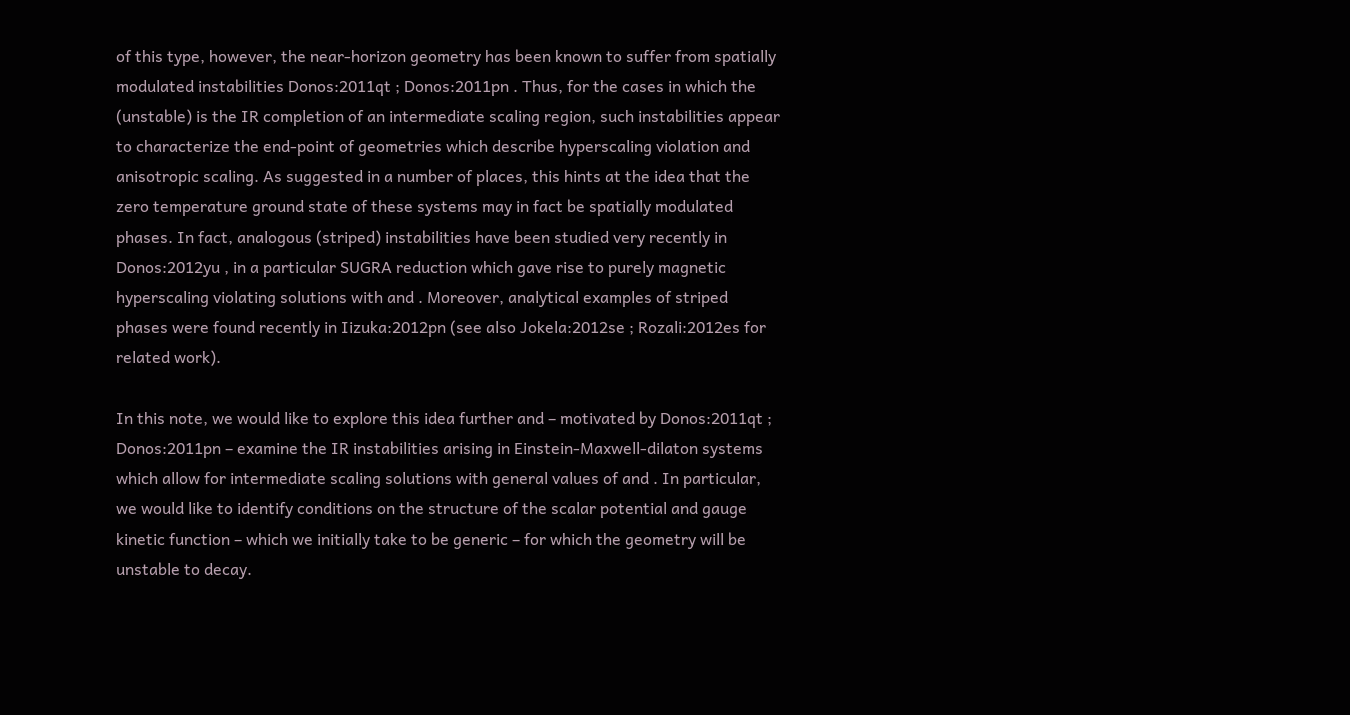of this type, however, the near-horizon geometry has been known to suffer from spatially modulated instabilities Donos:2011qt ; Donos:2011pn . Thus, for the cases in which the (unstable) is the IR completion of an intermediate scaling region, such instabilities appear to characterize the end-point of geometries which describe hyperscaling violation and anisotropic scaling. As suggested in a number of places, this hints at the idea that the zero temperature ground state of these systems may in fact be spatially modulated phases. In fact, analogous (striped) instabilities have been studied very recently in Donos:2012yu , in a particular SUGRA reduction which gave rise to purely magnetic hyperscaling violating solutions with and . Moreover, analytical examples of striped phases were found recently in Iizuka:2012pn (see also Jokela:2012se ; Rozali:2012es for related work).

In this note, we would like to explore this idea further and – motivated by Donos:2011qt ; Donos:2011pn – examine the IR instabilities arising in Einstein-Maxwell-dilaton systems which allow for intermediate scaling solutions with general values of and . In particular, we would like to identify conditions on the structure of the scalar potential and gauge kinetic function – which we initially take to be generic – for which the geometry will be unstable to decay.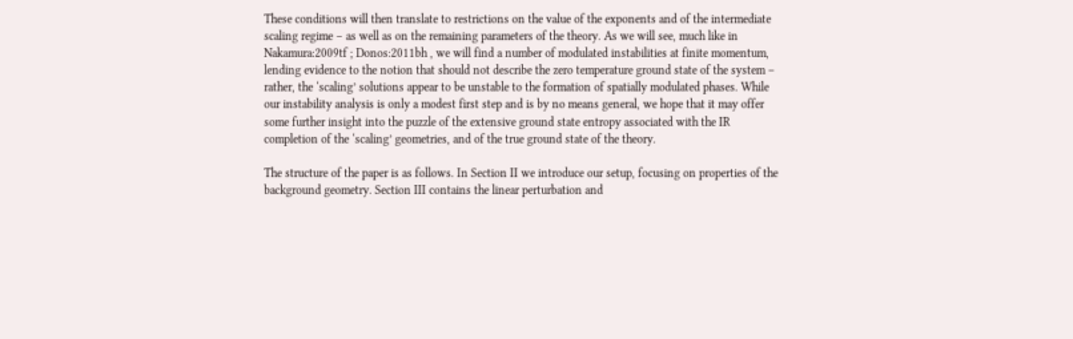These conditions will then translate to restrictions on the value of the exponents and of the intermediate scaling regime – as well as on the remaining parameters of the theory. As we will see, much like in Nakamura:2009tf ; Donos:2011bh , we will find a number of modulated instabilities at finite momentum, lending evidence to the notion that should not describe the zero temperature ground state of the system – rather, the ‘scaling’ solutions appear to be unstable to the formation of spatially modulated phases. While our instability analysis is only a modest first step and is by no means general, we hope that it may offer some further insight into the puzzle of the extensive ground state entropy associated with the IR completion of the ‘scaling’ geometries, and of the true ground state of the theory.

The structure of the paper is as follows. In Section II we introduce our setup, focusing on properties of the background geometry. Section III contains the linear perturbation and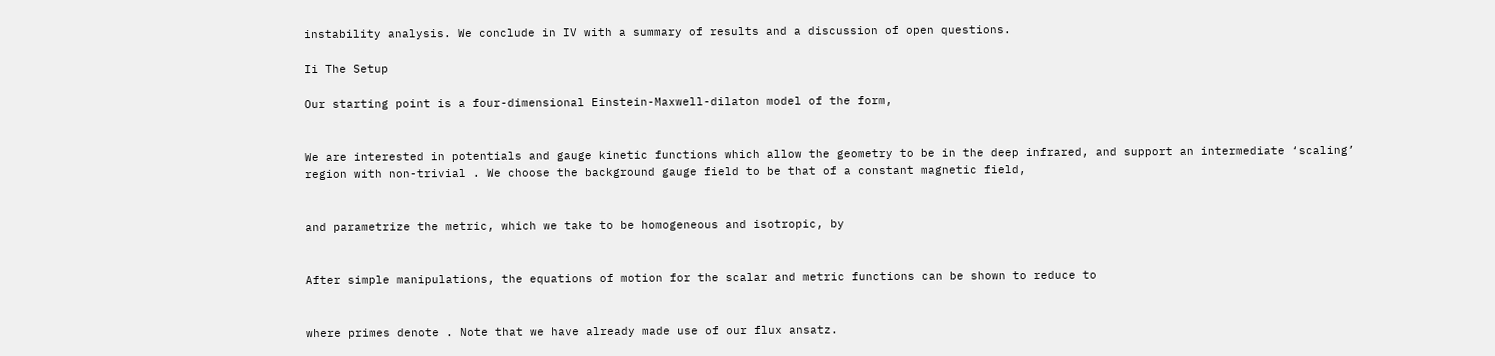instability analysis. We conclude in IV with a summary of results and a discussion of open questions.

Ii The Setup

Our starting point is a four-dimensional Einstein-Maxwell-dilaton model of the form,


We are interested in potentials and gauge kinetic functions which allow the geometry to be in the deep infrared, and support an intermediate ‘scaling’ region with non-trivial . We choose the background gauge field to be that of a constant magnetic field,


and parametrize the metric, which we take to be homogeneous and isotropic, by


After simple manipulations, the equations of motion for the scalar and metric functions can be shown to reduce to


where primes denote . Note that we have already made use of our flux ansatz.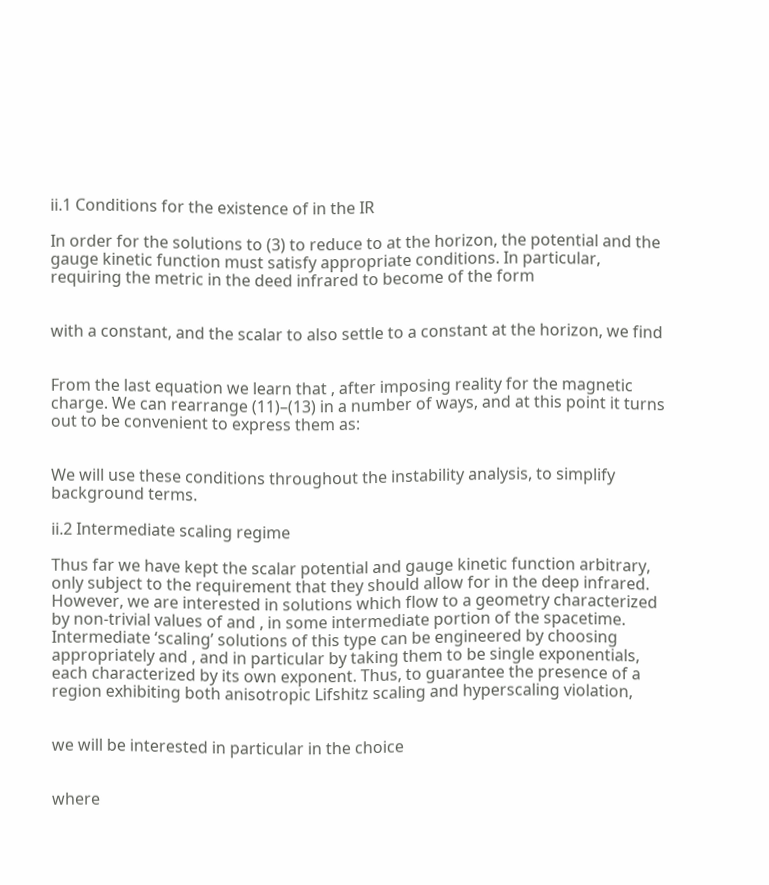ii.1 Conditions for the existence of in the IR

In order for the solutions to (3) to reduce to at the horizon, the potential and the gauge kinetic function must satisfy appropriate conditions. In particular, requiring the metric in the deed infrared to become of the form


with a constant, and the scalar to also settle to a constant at the horizon, we find


From the last equation we learn that , after imposing reality for the magnetic charge. We can rearrange (11)–(13) in a number of ways, and at this point it turns out to be convenient to express them as:


We will use these conditions throughout the instability analysis, to simplify background terms.

ii.2 Intermediate scaling regime

Thus far we have kept the scalar potential and gauge kinetic function arbitrary, only subject to the requirement that they should allow for in the deep infrared. However, we are interested in solutions which flow to a geometry characterized by non-trivial values of and , in some intermediate portion of the spacetime. Intermediate ‘scaling’ solutions of this type can be engineered by choosing appropriately and , and in particular by taking them to be single exponentials, each characterized by its own exponent. Thus, to guarantee the presence of a region exhibiting both anisotropic Lifshitz scaling and hyperscaling violation,


we will be interested in particular in the choice


where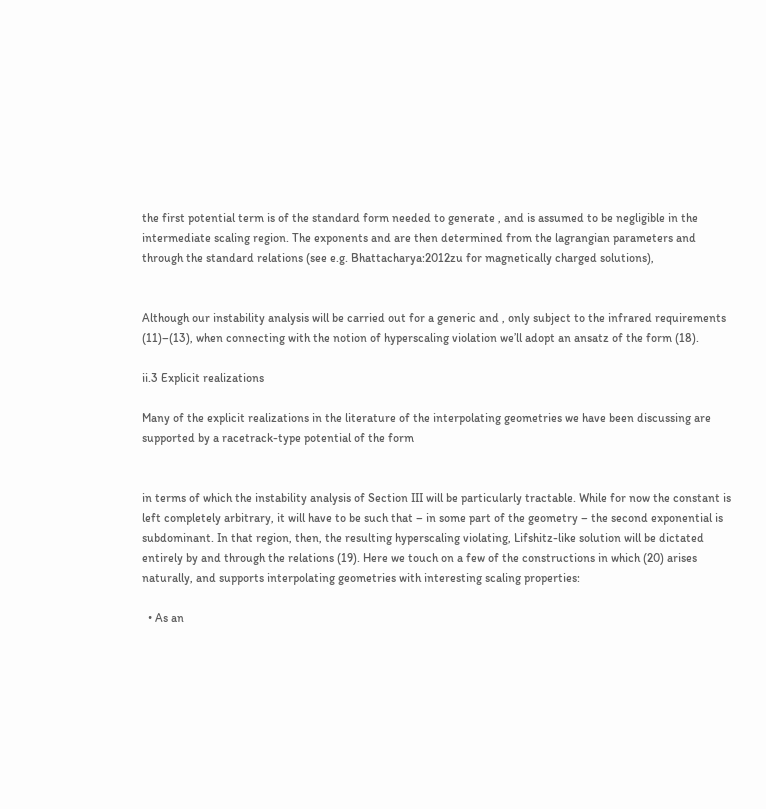the first potential term is of the standard form needed to generate , and is assumed to be negligible in the intermediate scaling region. The exponents and are then determined from the lagrangian parameters and through the standard relations (see e.g. Bhattacharya:2012zu for magnetically charged solutions),


Although our instability analysis will be carried out for a generic and , only subject to the infrared requirements (11)–(13), when connecting with the notion of hyperscaling violation we’ll adopt an ansatz of the form (18).

ii.3 Explicit realizations

Many of the explicit realizations in the literature of the interpolating geometries we have been discussing are supported by a racetrack-type potential of the form


in terms of which the instability analysis of Section III will be particularly tractable. While for now the constant is left completely arbitrary, it will have to be such that – in some part of the geometry – the second exponential is subdominant. In that region, then, the resulting hyperscaling violating, Lifshitz-like solution will be dictated entirely by and through the relations (19). Here we touch on a few of the constructions in which (20) arises naturally, and supports interpolating geometries with interesting scaling properties:

  • As an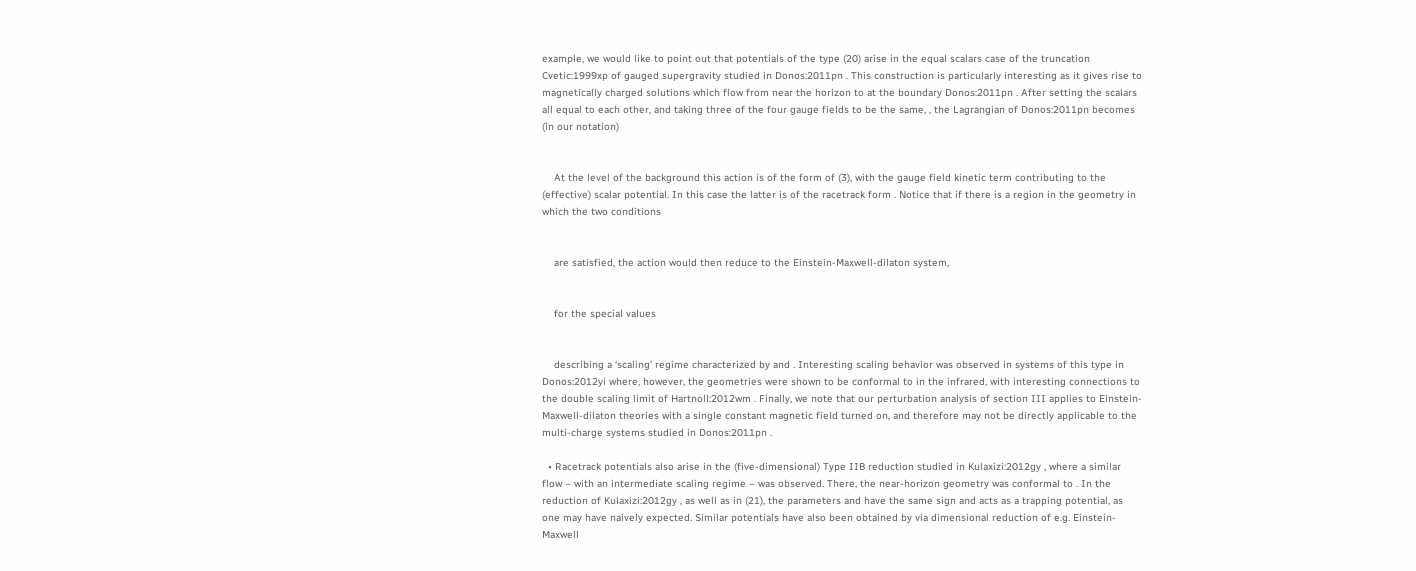example, we would like to point out that potentials of the type (20) arise in the equal scalars case of the truncation Cvetic:1999xp of gauged supergravity studied in Donos:2011pn . This construction is particularly interesting as it gives rise to magnetically charged solutions which flow from near the horizon to at the boundary Donos:2011pn . After setting the scalars all equal to each other, and taking three of the four gauge fields to be the same, , the Lagrangian of Donos:2011pn becomes (in our notation)


    At the level of the background this action is of the form of (3), with the gauge field kinetic term contributing to the (effective) scalar potential. In this case the latter is of the racetrack form . Notice that if there is a region in the geometry in which the two conditions


    are satisfied, the action would then reduce to the Einstein-Maxwell-dilaton system,


    for the special values


    describing a ‘scaling’ regime characterized by and . Interesting scaling behavior was observed in systems of this type in Donos:2012yi where, however, the geometries were shown to be conformal to in the infrared, with interesting connections to the double scaling limit of Hartnoll:2012wm . Finally, we note that our perturbation analysis of section III applies to Einstein-Maxwell-dilaton theories with a single constant magnetic field turned on, and therefore may not be directly applicable to the multi-charge systems studied in Donos:2011pn .

  • Racetrack potentials also arise in the (five-dimensional) Type IIB reduction studied in Kulaxizi:2012gy , where a similar flow – with an intermediate scaling regime – was observed. There, the near-horizon geometry was conformal to . In the reduction of Kulaxizi:2012gy , as well as in (21), the parameters and have the same sign and acts as a trapping potential, as one may have naively expected. Similar potentials have also been obtained by via dimensional reduction of e.g. Einstein-Maxwell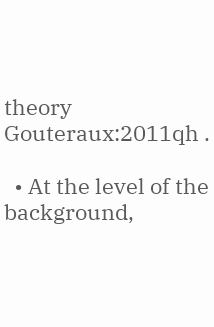theory Gouteraux:2011qh .

  • At the level of the background,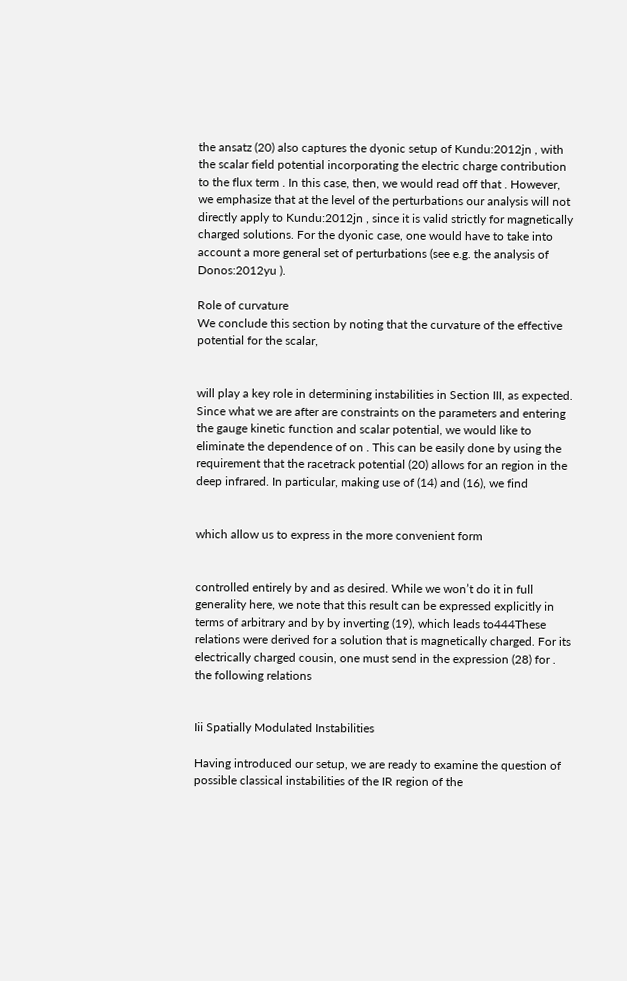the ansatz (20) also captures the dyonic setup of Kundu:2012jn , with the scalar field potential incorporating the electric charge contribution to the flux term . In this case, then, we would read off that . However, we emphasize that at the level of the perturbations our analysis will not directly apply to Kundu:2012jn , since it is valid strictly for magnetically charged solutions. For the dyonic case, one would have to take into account a more general set of perturbations (see e.g. the analysis of Donos:2012yu ).

Role of curvature
We conclude this section by noting that the curvature of the effective potential for the scalar,


will play a key role in determining instabilities in Section III, as expected. Since what we are after are constraints on the parameters and entering the gauge kinetic function and scalar potential, we would like to eliminate the dependence of on . This can be easily done by using the requirement that the racetrack potential (20) allows for an region in the deep infrared. In particular, making use of (14) and (16), we find


which allow us to express in the more convenient form


controlled entirely by and as desired. While we won’t do it in full generality here, we note that this result can be expressed explicitly in terms of arbitrary and by by inverting (19), which leads to444These relations were derived for a solution that is magnetically charged. For its electrically charged cousin, one must send in the expression (28) for . the following relations


Iii Spatially Modulated Instabilities

Having introduced our setup, we are ready to examine the question of possible classical instabilities of the IR region of the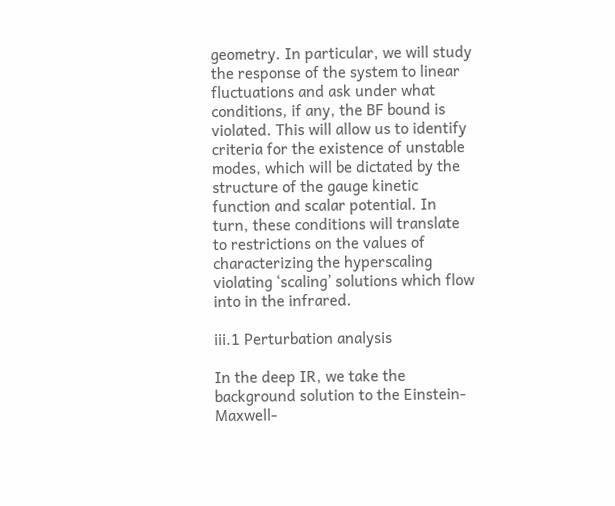geometry. In particular, we will study the response of the system to linear fluctuations and ask under what conditions, if any, the BF bound is violated. This will allow us to identify criteria for the existence of unstable modes, which will be dictated by the structure of the gauge kinetic function and scalar potential. In turn, these conditions will translate to restrictions on the values of characterizing the hyperscaling violating ‘scaling’ solutions which flow into in the infrared.

iii.1 Perturbation analysis

In the deep IR, we take the background solution to the Einstein-Maxwell-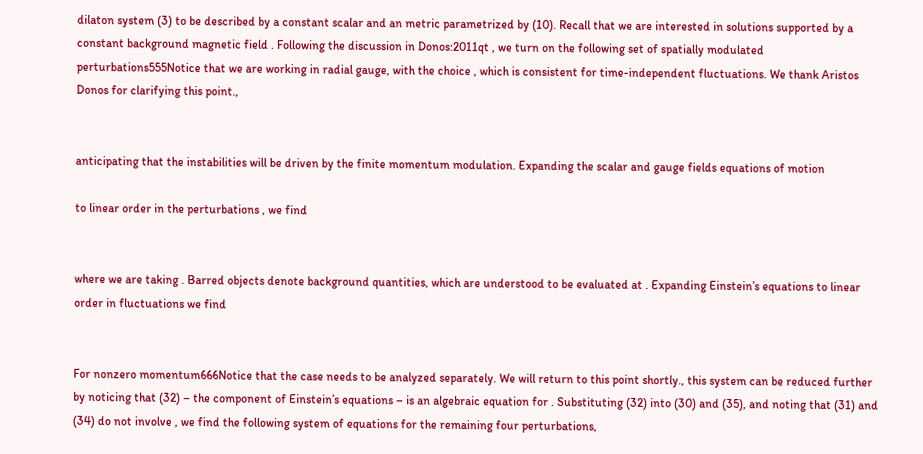dilaton system (3) to be described by a constant scalar and an metric parametrized by (10). Recall that we are interested in solutions supported by a constant background magnetic field . Following the discussion in Donos:2011qt , we turn on the following set of spatially modulated perturbations555Notice that we are working in radial gauge, with the choice , which is consistent for time-independent fluctuations. We thank Aristos Donos for clarifying this point.,


anticipating that the instabilities will be driven by the finite momentum modulation. Expanding the scalar and gauge fields equations of motion

to linear order in the perturbations , we find


where we are taking . Barred objects denote background quantities, which are understood to be evaluated at . Expanding Einstein’s equations to linear order in fluctuations we find


For nonzero momentum666Notice that the case needs to be analyzed separately. We will return to this point shortly., this system can be reduced further by noticing that (32) – the component of Einstein’s equations – is an algebraic equation for . Substituting (32) into (30) and (35), and noting that (31) and (34) do not involve , we find the following system of equations for the remaining four perturbations,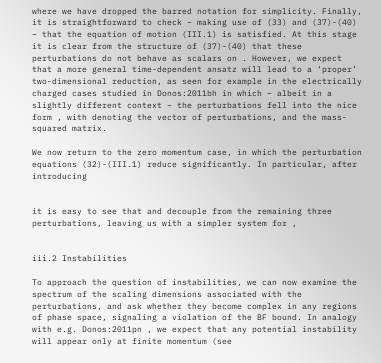where we have dropped the barred notation for simplicity. Finally, it is straightforward to check – making use of (33) and (37)-(40) – that the equation of motion (III.1) is satisfied. At this stage it is clear from the structure of (37)-(40) that these perturbations do not behave as scalars on . However, we expect that a more general time-dependent ansatz will lead to a ‘proper’ two-dimensional reduction, as seen for example in the electrically charged cases studied in Donos:2011bh in which – albeit in a slightly different context – the perturbations fell into the nice form , with denoting the vector of perturbations, and the mass-squared matrix.

We now return to the zero momentum case, in which the perturbation equations (32)-(III.1) reduce significantly. In particular, after introducing


it is easy to see that and decouple from the remaining three perturbations, leaving us with a simpler system for ,


iii.2 Instabilities

To approach the question of instabilities, we can now examine the spectrum of the scaling dimensions associated with the perturbations, and ask whether they become complex in any regions of phase space, signaling a violation of the BF bound. In analogy with e.g. Donos:2011pn , we expect that any potential instability will appear only at finite momentum (see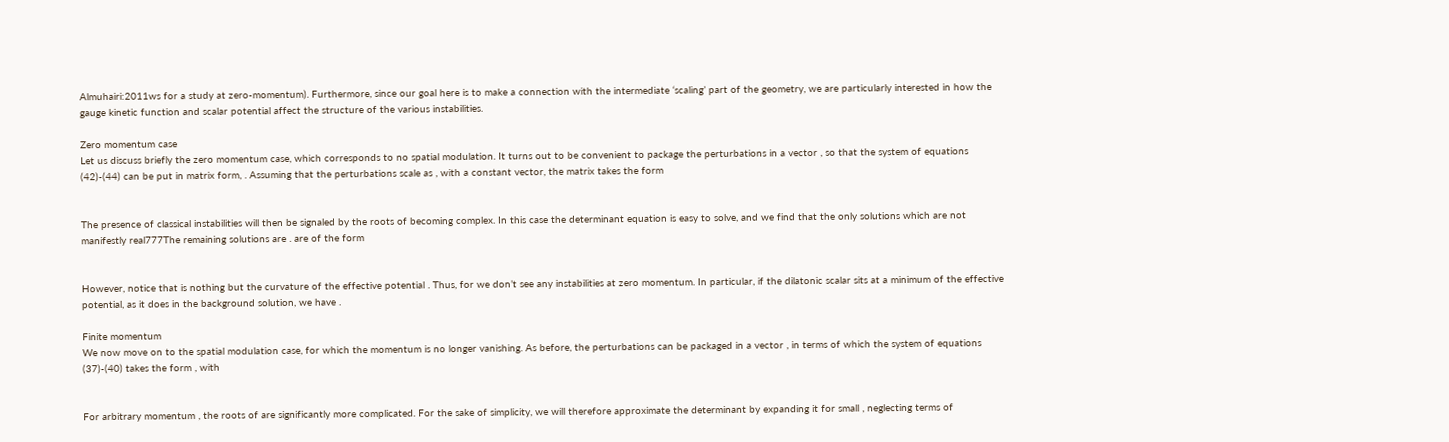Almuhairi:2011ws for a study at zero-momentum). Furthermore, since our goal here is to make a connection with the intermediate ‘scaling’ part of the geometry, we are particularly interested in how the gauge kinetic function and scalar potential affect the structure of the various instabilities.

Zero momentum case
Let us discuss briefly the zero momentum case, which corresponds to no spatial modulation. It turns out to be convenient to package the perturbations in a vector , so that the system of equations (42)-(44) can be put in matrix form, . Assuming that the perturbations scale as , with a constant vector, the matrix takes the form


The presence of classical instabilities will then be signaled by the roots of becoming complex. In this case the determinant equation is easy to solve, and we find that the only solutions which are not manifestly real777The remaining solutions are . are of the form


However, notice that is nothing but the curvature of the effective potential . Thus, for we don’t see any instabilities at zero momentum. In particular, if the dilatonic scalar sits at a minimum of the effective potential, as it does in the background solution, we have .

Finite momentum
We now move on to the spatial modulation case, for which the momentum is no longer vanishing. As before, the perturbations can be packaged in a vector , in terms of which the system of equations (37)-(40) takes the form , with


For arbitrary momentum , the roots of are significantly more complicated. For the sake of simplicity, we will therefore approximate the determinant by expanding it for small , neglecting terms of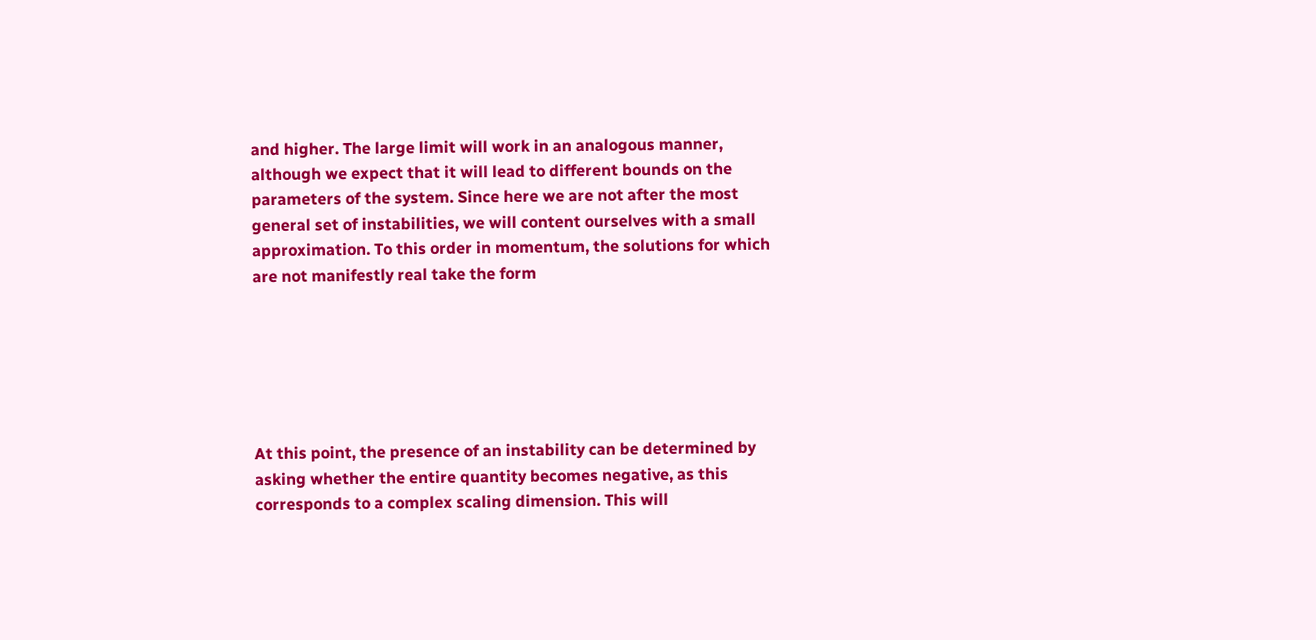and higher. The large limit will work in an analogous manner, although we expect that it will lead to different bounds on the parameters of the system. Since here we are not after the most general set of instabilities, we will content ourselves with a small approximation. To this order in momentum, the solutions for which are not manifestly real take the form






At this point, the presence of an instability can be determined by asking whether the entire quantity becomes negative, as this corresponds to a complex scaling dimension. This will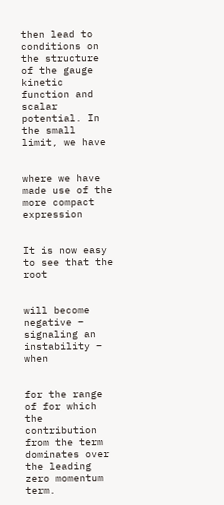then lead to conditions on the structure of the gauge kinetic function and scalar potential. In the small limit, we have


where we have made use of the more compact expression


It is now easy to see that the root


will become negative – signaling an instability – when


for the range of for which the contribution from the term dominates over the leading zero momentum term.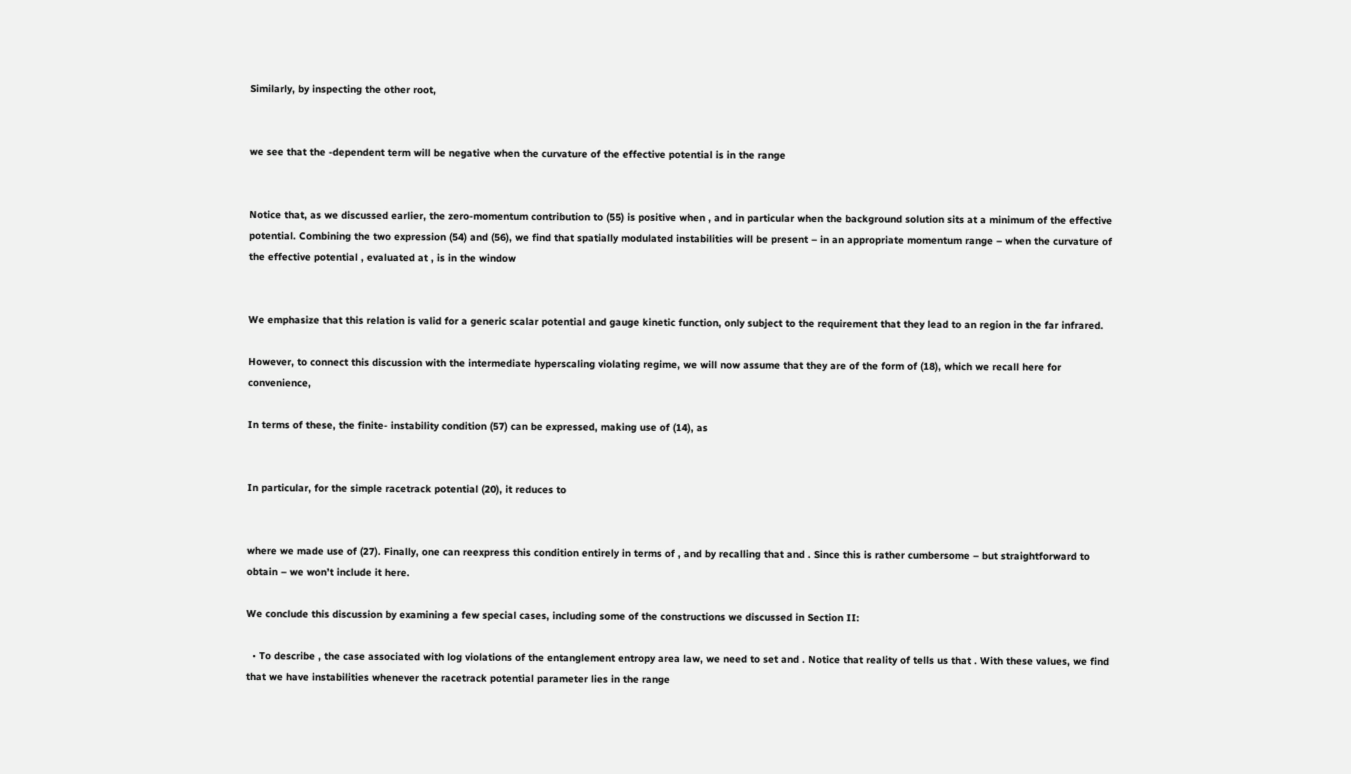Similarly, by inspecting the other root,


we see that the -dependent term will be negative when the curvature of the effective potential is in the range


Notice that, as we discussed earlier, the zero-momentum contribution to (55) is positive when , and in particular when the background solution sits at a minimum of the effective potential. Combining the two expression (54) and (56), we find that spatially modulated instabilities will be present – in an appropriate momentum range – when the curvature of the effective potential , evaluated at , is in the window


We emphasize that this relation is valid for a generic scalar potential and gauge kinetic function, only subject to the requirement that they lead to an region in the far infrared.

However, to connect this discussion with the intermediate hyperscaling violating regime, we will now assume that they are of the form of (18), which we recall here for convenience,

In terms of these, the finite- instability condition (57) can be expressed, making use of (14), as


In particular, for the simple racetrack potential (20), it reduces to


where we made use of (27). Finally, one can reexpress this condition entirely in terms of , and by recalling that and . Since this is rather cumbersome – but straightforward to obtain – we won’t include it here.

We conclude this discussion by examining a few special cases, including some of the constructions we discussed in Section II:

  • To describe , the case associated with log violations of the entanglement entropy area law, we need to set and . Notice that reality of tells us that . With these values, we find that we have instabilities whenever the racetrack potential parameter lies in the range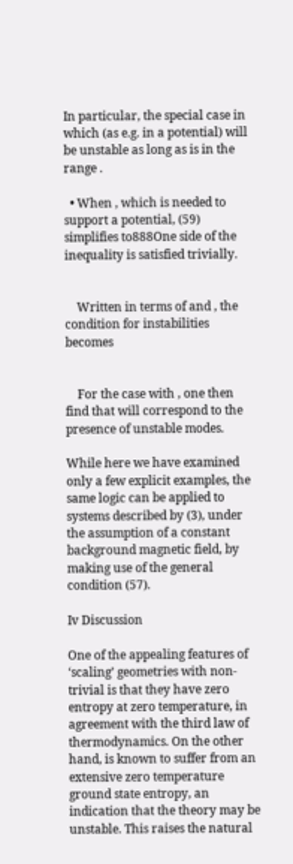In particular, the special case in which (as e.g. in a potential) will be unstable as long as is in the range .

  • When , which is needed to support a potential, (59) simplifies to888One side of the inequality is satisfied trivially.


    Written in terms of and , the condition for instabilities becomes


    For the case with , one then find that will correspond to the presence of unstable modes.

While here we have examined only a few explicit examples, the same logic can be applied to systems described by (3), under the assumption of a constant background magnetic field, by making use of the general condition (57).

Iv Discussion

One of the appealing features of ‘scaling’ geometries with non-trivial is that they have zero entropy at zero temperature, in agreement with the third law of thermodynamics. On the other hand, is known to suffer from an extensive zero temperature ground state entropy, an indication that the theory may be unstable. This raises the natural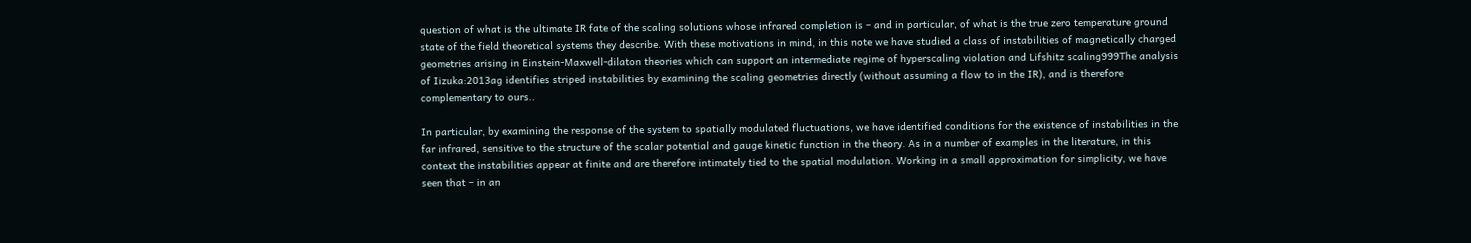question of what is the ultimate IR fate of the scaling solutions whose infrared completion is – and in particular, of what is the true zero temperature ground state of the field theoretical systems they describe. With these motivations in mind, in this note we have studied a class of instabilities of magnetically charged geometries arising in Einstein-Maxwell-dilaton theories which can support an intermediate regime of hyperscaling violation and Lifshitz scaling999The analysis of Iizuka:2013ag identifies striped instabilities by examining the scaling geometries directly (without assuming a flow to in the IR), and is therefore complementary to ours..

In particular, by examining the response of the system to spatially modulated fluctuations, we have identified conditions for the existence of instabilities in the far infrared, sensitive to the structure of the scalar potential and gauge kinetic function in the theory. As in a number of examples in the literature, in this context the instabilities appear at finite and are therefore intimately tied to the spatial modulation. Working in a small approximation for simplicity, we have seen that – in an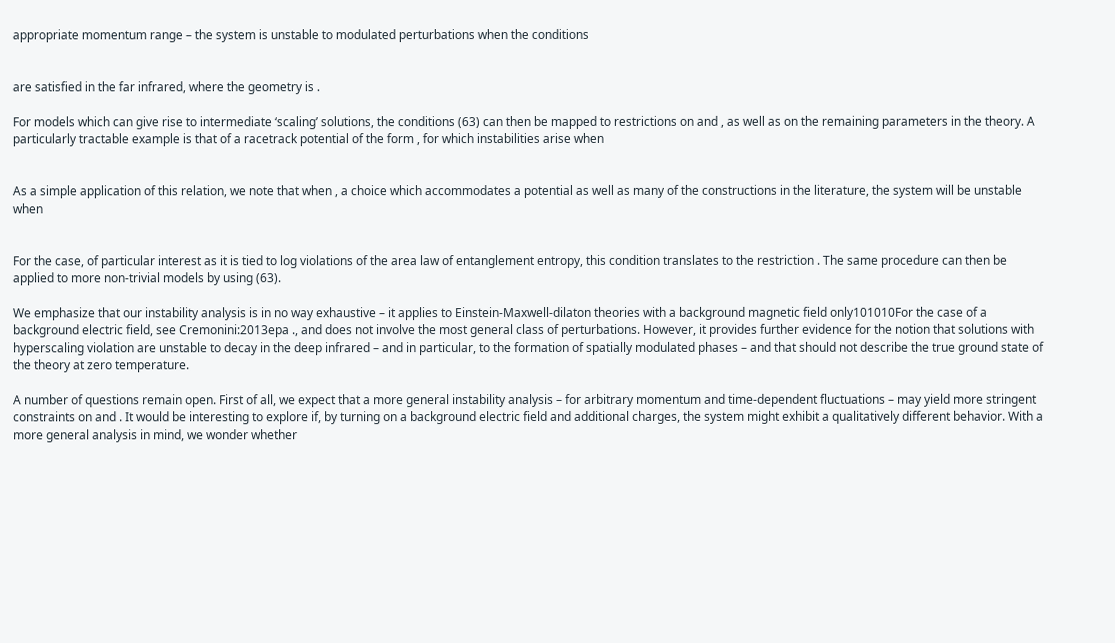appropriate momentum range – the system is unstable to modulated perturbations when the conditions


are satisfied in the far infrared, where the geometry is .

For models which can give rise to intermediate ‘scaling’ solutions, the conditions (63) can then be mapped to restrictions on and , as well as on the remaining parameters in the theory. A particularly tractable example is that of a racetrack potential of the form , for which instabilities arise when


As a simple application of this relation, we note that when , a choice which accommodates a potential as well as many of the constructions in the literature, the system will be unstable when


For the case, of particular interest as it is tied to log violations of the area law of entanglement entropy, this condition translates to the restriction . The same procedure can then be applied to more non-trivial models by using (63).

We emphasize that our instability analysis is in no way exhaustive – it applies to Einstein-Maxwell-dilaton theories with a background magnetic field only101010For the case of a background electric field, see Cremonini:2013epa ., and does not involve the most general class of perturbations. However, it provides further evidence for the notion that solutions with hyperscaling violation are unstable to decay in the deep infrared – and in particular, to the formation of spatially modulated phases – and that should not describe the true ground state of the theory at zero temperature.

A number of questions remain open. First of all, we expect that a more general instability analysis – for arbitrary momentum and time-dependent fluctuations – may yield more stringent constraints on and . It would be interesting to explore if, by turning on a background electric field and additional charges, the system might exhibit a qualitatively different behavior. With a more general analysis in mind, we wonder whether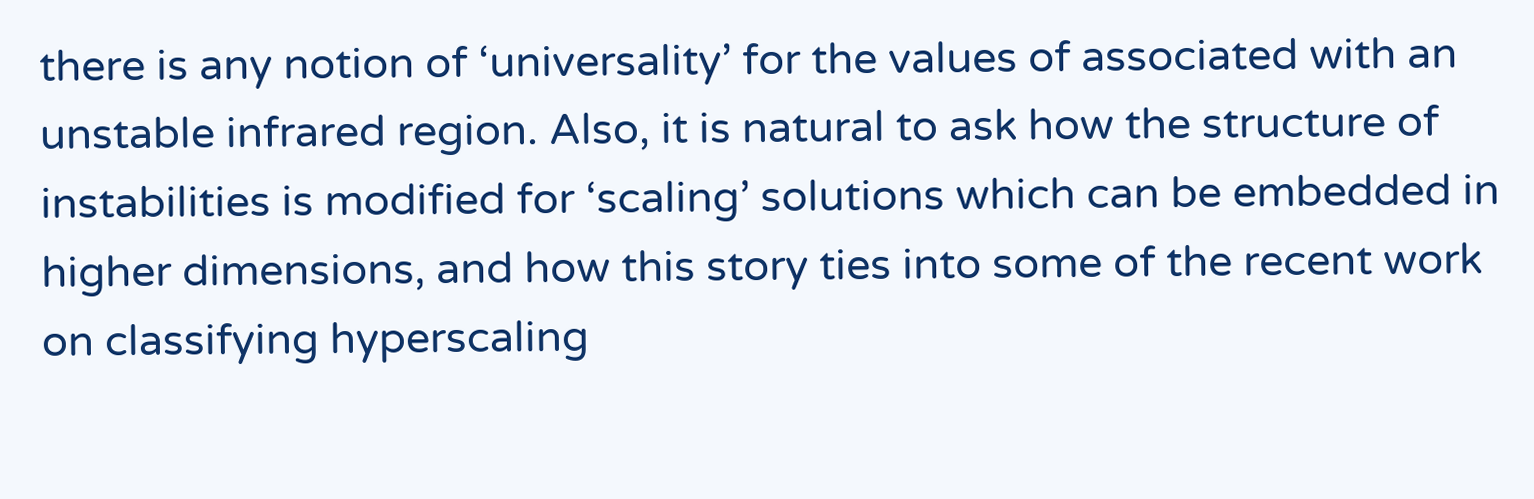there is any notion of ‘universality’ for the values of associated with an unstable infrared region. Also, it is natural to ask how the structure of instabilities is modified for ‘scaling’ solutions which can be embedded in higher dimensions, and how this story ties into some of the recent work on classifying hyperscaling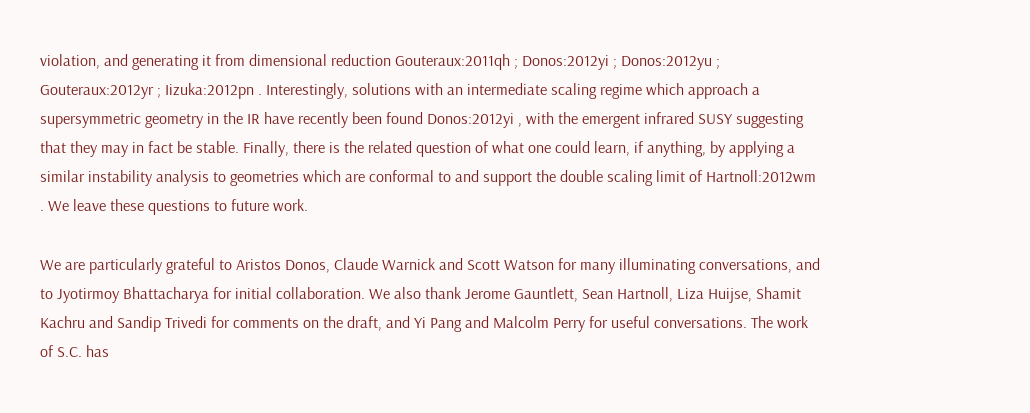violation, and generating it from dimensional reduction Gouteraux:2011qh ; Donos:2012yi ; Donos:2012yu ; Gouteraux:2012yr ; Iizuka:2012pn . Interestingly, solutions with an intermediate scaling regime which approach a supersymmetric geometry in the IR have recently been found Donos:2012yi , with the emergent infrared SUSY suggesting that they may in fact be stable. Finally, there is the related question of what one could learn, if anything, by applying a similar instability analysis to geometries which are conformal to and support the double scaling limit of Hartnoll:2012wm . We leave these questions to future work.

We are particularly grateful to Aristos Donos, Claude Warnick and Scott Watson for many illuminating conversations, and to Jyotirmoy Bhattacharya for initial collaboration. We also thank Jerome Gauntlett, Sean Hartnoll, Liza Huijse, Shamit Kachru and Sandip Trivedi for comments on the draft, and Yi Pang and Malcolm Perry for useful conversations. The work of S.C. has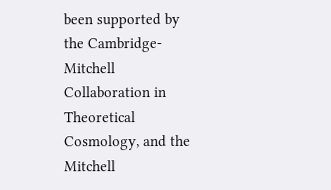been supported by the Cambridge-Mitchell Collaboration in Theoretical Cosmology, and the Mitchell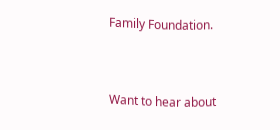Family Foundation.


Want to hear about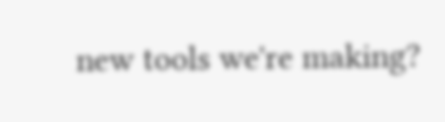new tools we're making?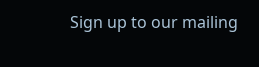Sign up to our mailing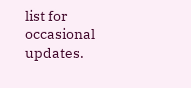list for occasional updates.